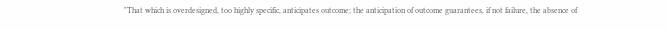"That which is overdesigned, too highly specific, anticipates outcome; the anticipation of outcome guarantees, if not failure, the absence of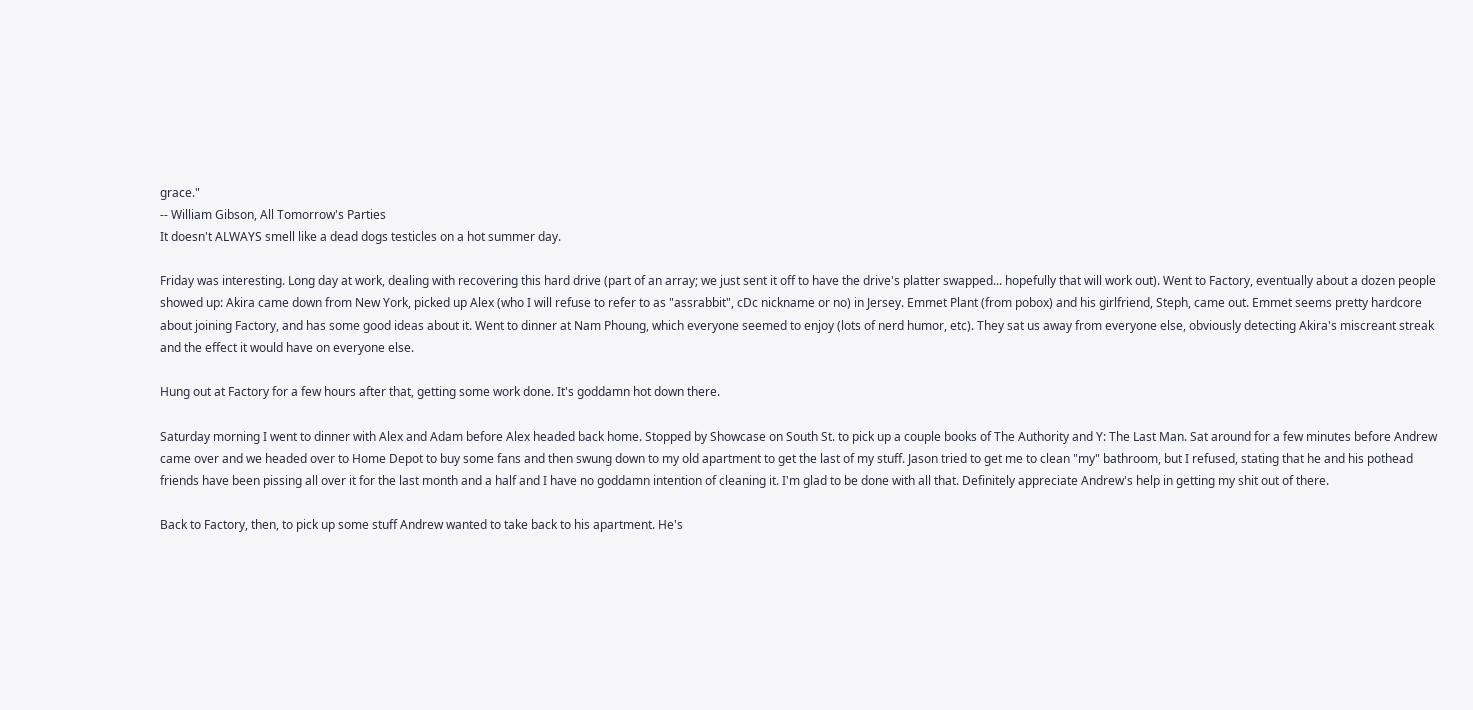grace."
-- William Gibson, All Tomorrow's Parties
It doesn't ALWAYS smell like a dead dogs testicles on a hot summer day.

Friday was interesting. Long day at work, dealing with recovering this hard drive (part of an array; we just sent it off to have the drive's platter swapped... hopefully that will work out). Went to Factory, eventually about a dozen people showed up: Akira came down from New York, picked up Alex (who I will refuse to refer to as "assrabbit", cDc nickname or no) in Jersey. Emmet Plant (from pobox) and his girlfriend, Steph, came out. Emmet seems pretty hardcore about joining Factory, and has some good ideas about it. Went to dinner at Nam Phoung, which everyone seemed to enjoy (lots of nerd humor, etc). They sat us away from everyone else, obviously detecting Akira's miscreant streak and the effect it would have on everyone else.

Hung out at Factory for a few hours after that, getting some work done. It's goddamn hot down there.

Saturday morning I went to dinner with Alex and Adam before Alex headed back home. Stopped by Showcase on South St. to pick up a couple books of The Authority and Y: The Last Man. Sat around for a few minutes before Andrew came over and we headed over to Home Depot to buy some fans and then swung down to my old apartment to get the last of my stuff. Jason tried to get me to clean "my" bathroom, but I refused, stating that he and his pothead friends have been pissing all over it for the last month and a half and I have no goddamn intention of cleaning it. I'm glad to be done with all that. Definitely appreciate Andrew's help in getting my shit out of there.

Back to Factory, then, to pick up some stuff Andrew wanted to take back to his apartment. He's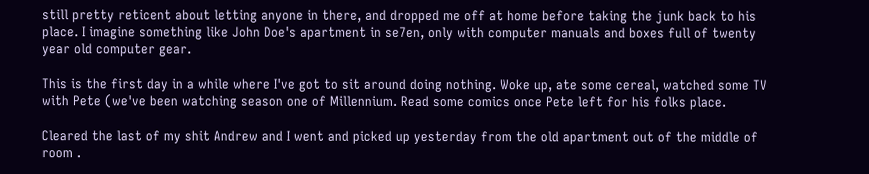still pretty reticent about letting anyone in there, and dropped me off at home before taking the junk back to his place. I imagine something like John Doe's apartment in se7en, only with computer manuals and boxes full of twenty year old computer gear.

This is the first day in a while where I've got to sit around doing nothing. Woke up, ate some cereal, watched some TV with Pete (we've been watching season one of Millennium. Read some comics once Pete left for his folks place.

Cleared the last of my shit Andrew and I went and picked up yesterday from the old apartment out of the middle of room .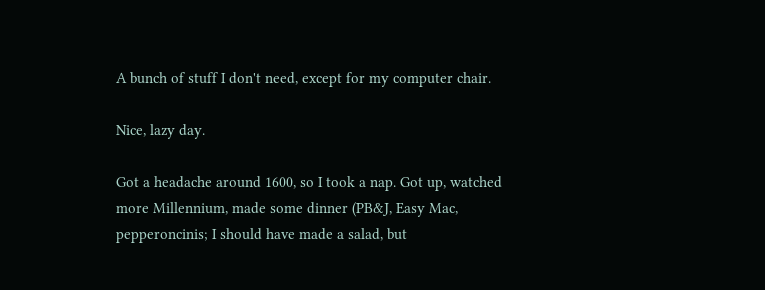A bunch of stuff I don't need, except for my computer chair.

Nice, lazy day.

Got a headache around 1600, so I took a nap. Got up, watched more Millennium, made some dinner (PB&J, Easy Mac, pepperoncinis; I should have made a salad, but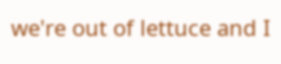we're out of lettuce and I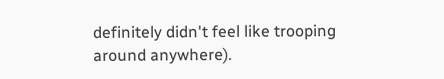definitely didn't feel like trooping around anywhere).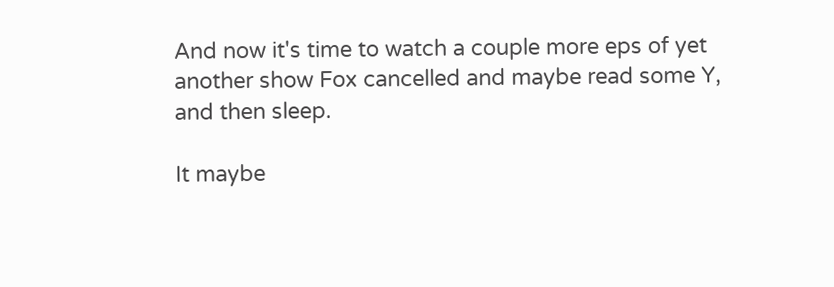And now it's time to watch a couple more eps of yet another show Fox cancelled and maybe read some Y, and then sleep.

It maybe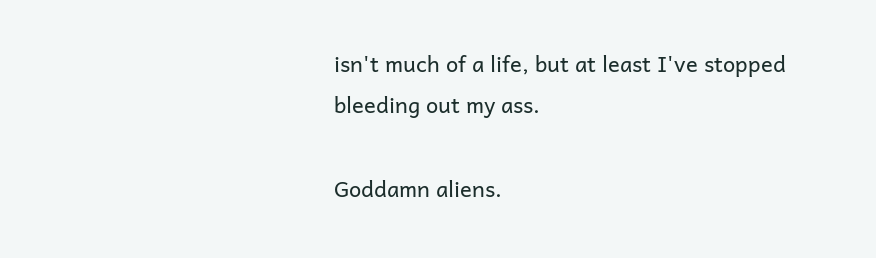isn't much of a life, but at least I've stopped bleeding out my ass.

Goddamn aliens.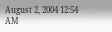August 2, 2004 12:54 AM